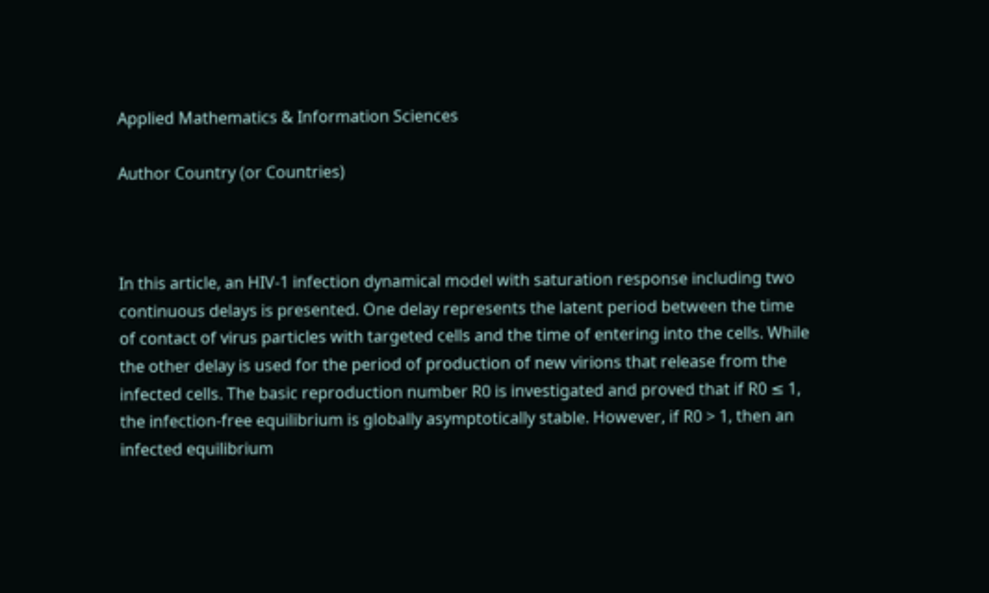Applied Mathematics & Information Sciences

Author Country (or Countries)



In this article, an HIV-1 infection dynamical model with saturation response including two continuous delays is presented. One delay represents the latent period between the time of contact of virus particles with targeted cells and the time of entering into the cells. While the other delay is used for the period of production of new virions that release from the infected cells. The basic reproduction number R0 is investigated and proved that if R0 ≤ 1, the infection-free equilibrium is globally asymptotically stable. However, if R0 > 1, then an infected equilibrium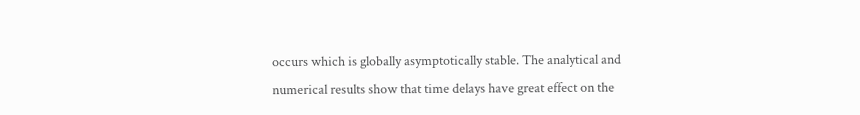occurs which is globally asymptotically stable. The analytical and numerical results show that time delays have great effect on the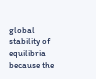global stability of equilibria because the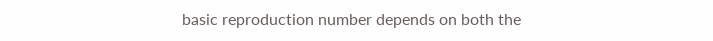basic reproduction number depends on both the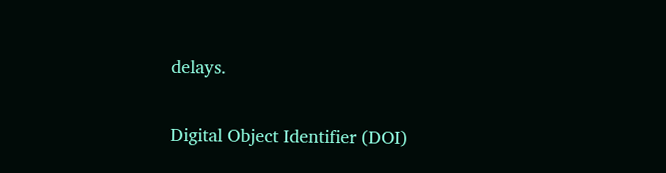delays.

Digital Object Identifier (DOI)